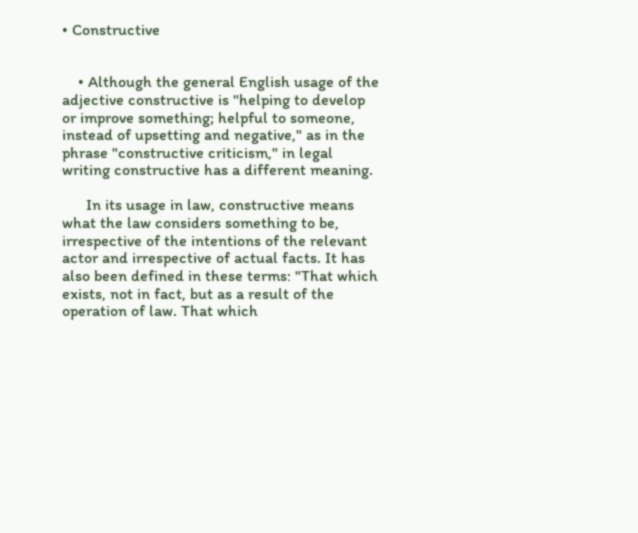• Constructive


    • Although the general English usage of the adjective constructive is "helping to develop or improve something; helpful to someone, instead of upsetting and negative," as in the phrase "constructive criticism," in legal writing constructive has a different meaning.

      In its usage in law, constructive means what the law considers something to be, irrespective of the intentions of the relevant actor and irrespective of actual facts. It has also been defined in these terms: "That which exists, not in fact, but as a result of the operation of law. That which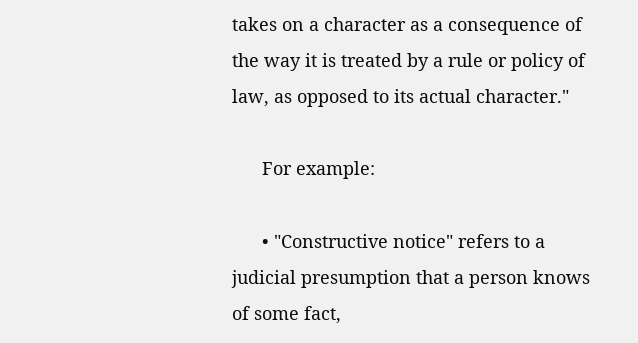takes on a character as a consequence of the way it is treated by a rule or policy of law, as opposed to its actual character."

      For example:

      • "Constructive notice" refers to a judicial presumption that a person knows of some fact,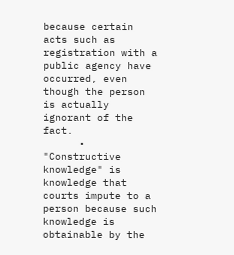because certain acts such as registration with a public agency have occurred, even though the person is actually ignorant of the fact.
      • "Constructive knowledge" is knowledge that courts impute to a person because such knowledge is obtainable by the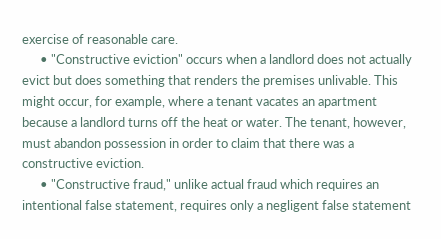exercise of reasonable care.
      • "Constructive eviction" occurs when a landlord does not actually evict but does something that renders the premises unlivable. This might occur, for example, where a tenant vacates an apartment because a landlord turns off the heat or water. The tenant, however, must abandon possession in order to claim that there was a constructive eviction.
      • "Constructive fraud," unlike actual fraud which requires an intentional false statement, requires only a negligent false statement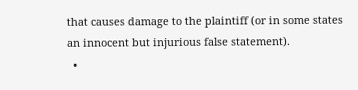that causes damage to the plaintiff (or in some states an innocent but injurious false statement).
  •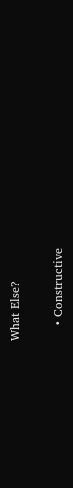What Else?

    • Constructive